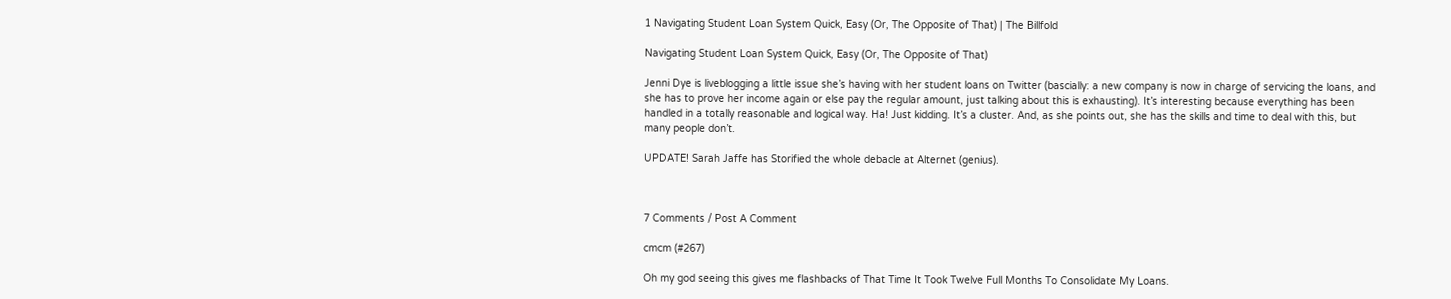1 Navigating Student Loan System Quick, Easy (Or, The Opposite of That) | The Billfold

Navigating Student Loan System Quick, Easy (Or, The Opposite of That)

Jenni Dye is liveblogging a little issue she’s having with her student loans on Twitter (bascially: a new company is now in charge of servicing the loans, and she has to prove her income again or else pay the regular amount, just talking about this is exhausting). It’s interesting because everything has been handled in a totally reasonable and logical way. Ha! Just kidding. It’s a cluster. And, as she points out, she has the skills and time to deal with this, but many people don’t.

UPDATE! Sarah Jaffe has Storified the whole debacle at Alternet (genius).



7 Comments / Post A Comment

cmcm (#267)

Oh my god seeing this gives me flashbacks of That Time It Took Twelve Full Months To Consolidate My Loans.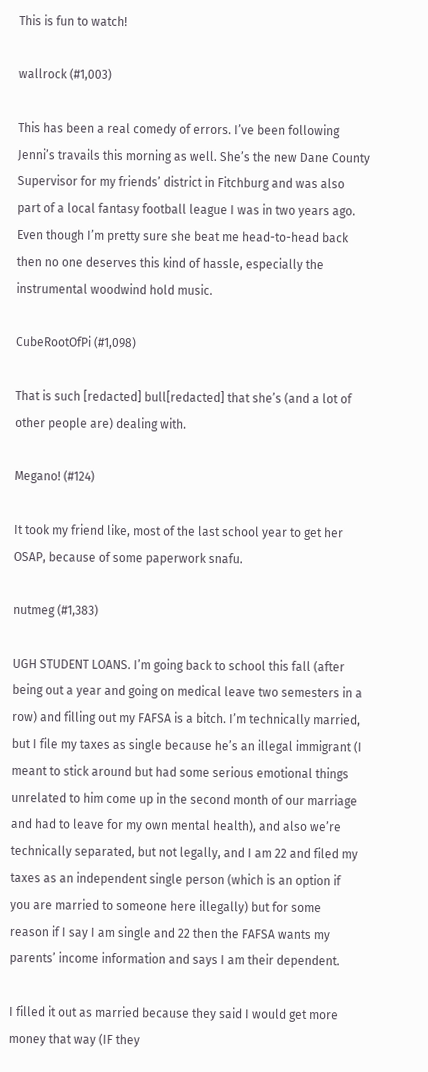This is fun to watch!

wallrock (#1,003)

This has been a real comedy of errors. I’ve been following Jenni’s travails this morning as well. She’s the new Dane County Supervisor for my friends’ district in Fitchburg and was also part of a local fantasy football league I was in two years ago. Even though I’m pretty sure she beat me head-to-head back then no one deserves this kind of hassle, especially the instrumental woodwind hold music.

CubeRootOfPi (#1,098)

That is such [redacted] bull[redacted] that she’s (and a lot of other people are) dealing with.

Megano! (#124)

It took my friend like, most of the last school year to get her OSAP, because of some paperwork snafu.

nutmeg (#1,383)

UGH STUDENT LOANS. I’m going back to school this fall (after being out a year and going on medical leave two semesters in a row) and filling out my FAFSA is a bitch. I’m technically married, but I file my taxes as single because he’s an illegal immigrant (I meant to stick around but had some serious emotional things unrelated to him come up in the second month of our marriage and had to leave for my own mental health), and also we’re technically separated, but not legally, and I am 22 and filed my taxes as an independent single person (which is an option if you are married to someone here illegally) but for some reason if I say I am single and 22 then the FAFSA wants my parents’ income information and says I am their dependent.

I filled it out as married because they said I would get more money that way (IF they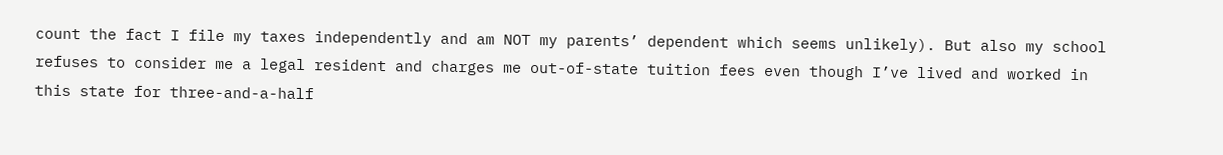count the fact I file my taxes independently and am NOT my parents’ dependent which seems unlikely). But also my school refuses to consider me a legal resident and charges me out-of-state tuition fees even though I’ve lived and worked in this state for three-and-a-half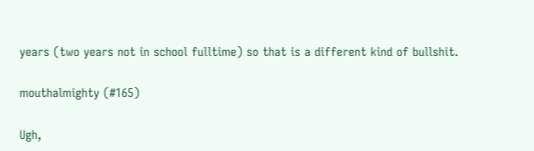years (two years not in school fulltime) so that is a different kind of bullshit.

mouthalmighty (#165)

Ugh,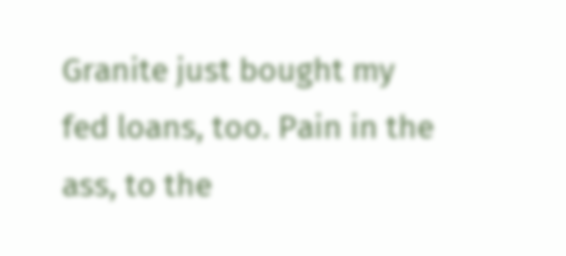Granite just bought my fed loans, too. Pain in the ass, to the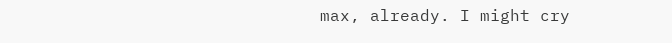max, already. I might cry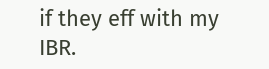if they eff with my IBR.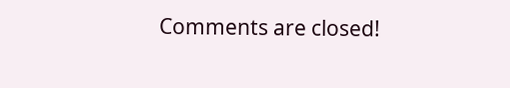Comments are closed!